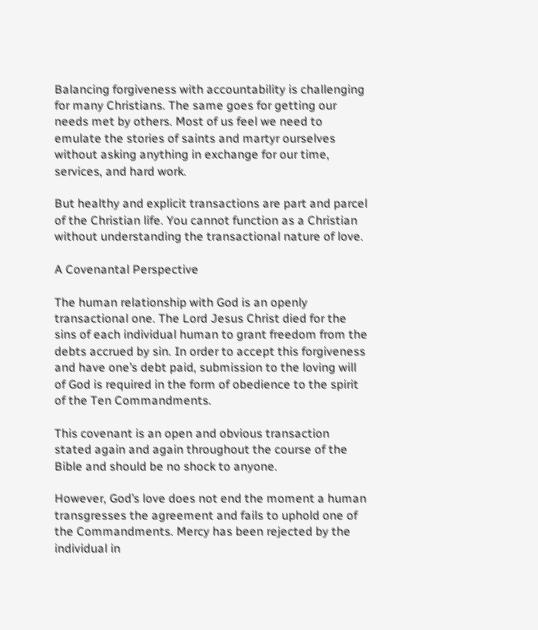Balancing forgiveness with accountability is challenging for many Christians. The same goes for getting our needs met by others. Most of us feel we need to emulate the stories of saints and martyr ourselves without asking anything in exchange for our time, services, and hard work.

But healthy and explicit transactions are part and parcel of the Christian life. You cannot function as a Christian without understanding the transactional nature of love.

A Covenantal Perspective

The human relationship with God is an openly transactional one. The Lord Jesus Christ died for the sins of each individual human to grant freedom from the debts accrued by sin. In order to accept this forgiveness and have one’s debt paid, submission to the loving will of God is required in the form of obedience to the spirit of the Ten Commandments.

This covenant is an open and obvious transaction stated again and again throughout the course of the Bible and should be no shock to anyone.

However, God’s love does not end the moment a human transgresses the agreement and fails to uphold one of the Commandments. Mercy has been rejected by the individual in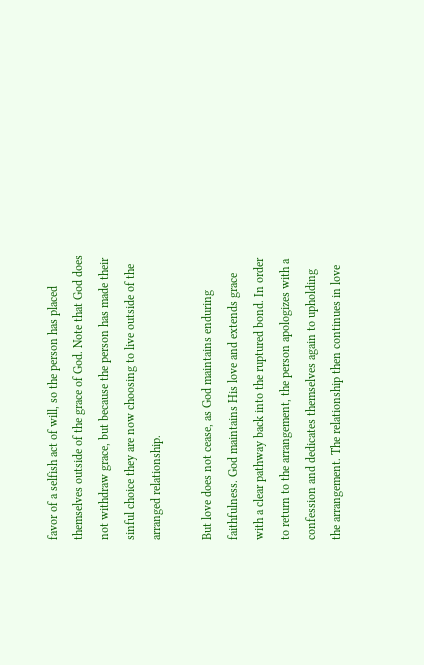favor of a selfish act of will, so the person has placed themselves outside of the grace of God. Note that God does not withdraw grace, but because the person has made their sinful choice they are now choosing to live outside of the arranged relationship.

But love does not cease, as God maintains enduring faithfulness. God maintains His love and extends grace with a clear pathway back into the ruptured bond. In order to return to the arrangement, the person apologizes with a confession and dedicates themselves again to upholding the arrangement. The relationship then continues in love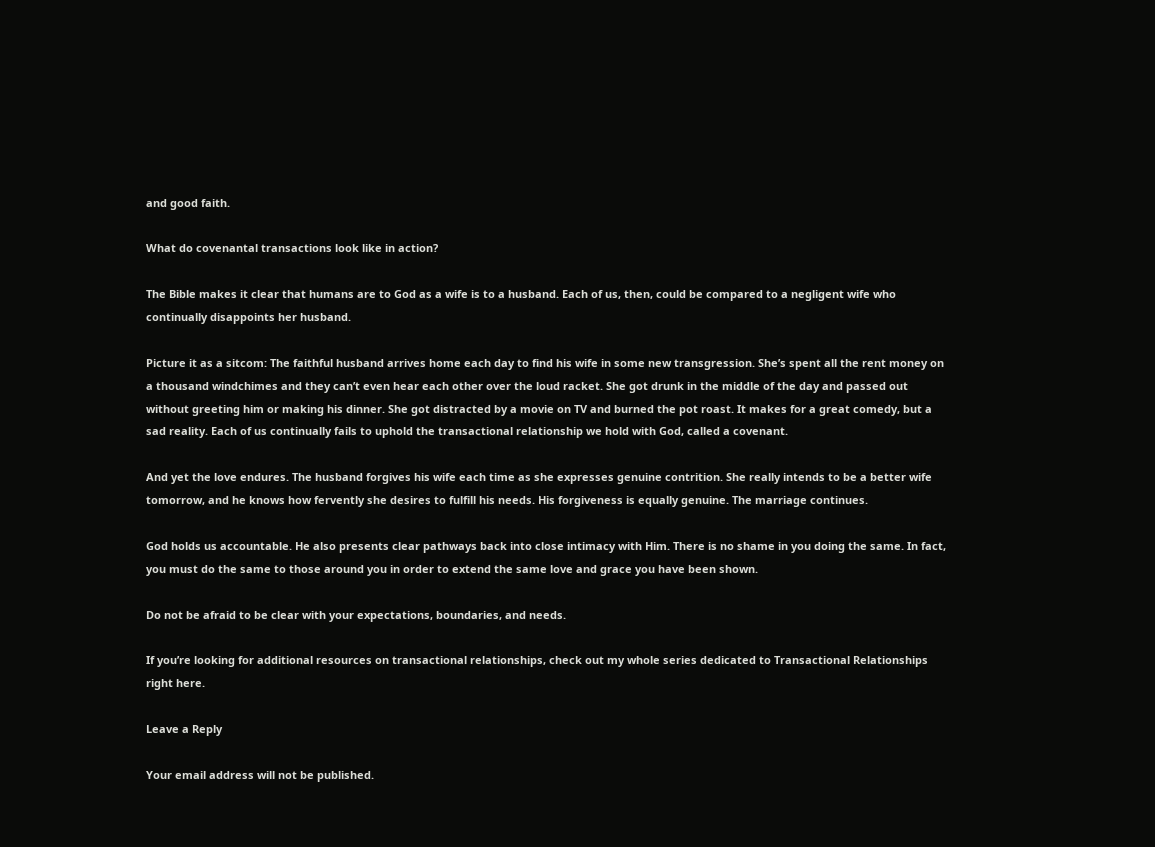and good faith.

What do covenantal transactions look like in action?

The Bible makes it clear that humans are to God as a wife is to a husband. Each of us, then, could be compared to a negligent wife who continually disappoints her husband.

Picture it as a sitcom: The faithful husband arrives home each day to find his wife in some new transgression. She’s spent all the rent money on a thousand windchimes and they can’t even hear each other over the loud racket. She got drunk in the middle of the day and passed out without greeting him or making his dinner. She got distracted by a movie on TV and burned the pot roast. It makes for a great comedy, but a sad reality. Each of us continually fails to uphold the transactional relationship we hold with God, called a covenant.

And yet the love endures. The husband forgives his wife each time as she expresses genuine contrition. She really intends to be a better wife tomorrow, and he knows how fervently she desires to fulfill his needs. His forgiveness is equally genuine. The marriage continues.

God holds us accountable. He also presents clear pathways back into close intimacy with Him. There is no shame in you doing the same. In fact, you must do the same to those around you in order to extend the same love and grace you have been shown.

Do not be afraid to be clear with your expectations, boundaries, and needs.

If you’re looking for additional resources on transactional relationships, check out my whole series dedicated to Transactional Relationships right here.

Leave a Reply

Your email address will not be published.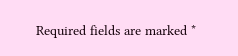Required fields are marked *